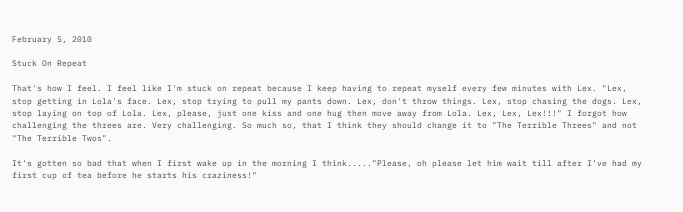February 5, 2010

Stuck On Repeat

That's how I feel. I feel like I'm stuck on repeat because I keep having to repeat myself every few minutes with Lex. "Lex, stop getting in Lola's face. Lex, stop trying to pull my pants down. Lex, don't throw things. Lex, stop chasing the dogs. Lex, stop laying on top of Lola. Lex, please, just one kiss and one hug then move away from Lola. Lex, Lex, Lex!!!" I forgot how challenging the threes are. Very challenging. So much so, that I think they should change it to "The Terrible Threes" and not "The Terrible Twos".

It's gotten so bad that when I first wake up in the morning I think....."Please, oh please let him wait till after I've had my first cup of tea before he starts his craziness!"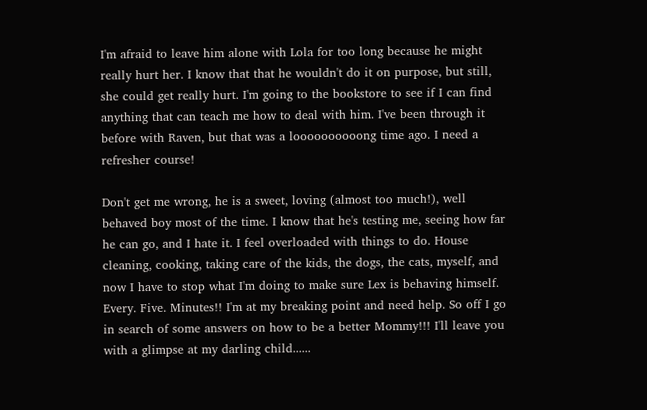I'm afraid to leave him alone with Lola for too long because he might really hurt her. I know that that he wouldn't do it on purpose, but still, she could get really hurt. I'm going to the bookstore to see if I can find anything that can teach me how to deal with him. I've been through it before with Raven, but that was a loooooooooong time ago. I need a refresher course!

Don't get me wrong, he is a sweet, loving (almost too much!), well behaved boy most of the time. I know that he's testing me, seeing how far he can go, and I hate it. I feel overloaded with things to do. House cleaning, cooking, taking care of the kids, the dogs, the cats, myself, and now I have to stop what I'm doing to make sure Lex is behaving himself. Every. Five. Minutes!! I'm at my breaking point and need help. So off I go in search of some answers on how to be a better Mommy!!! I'll leave you with a glimpse at my darling child......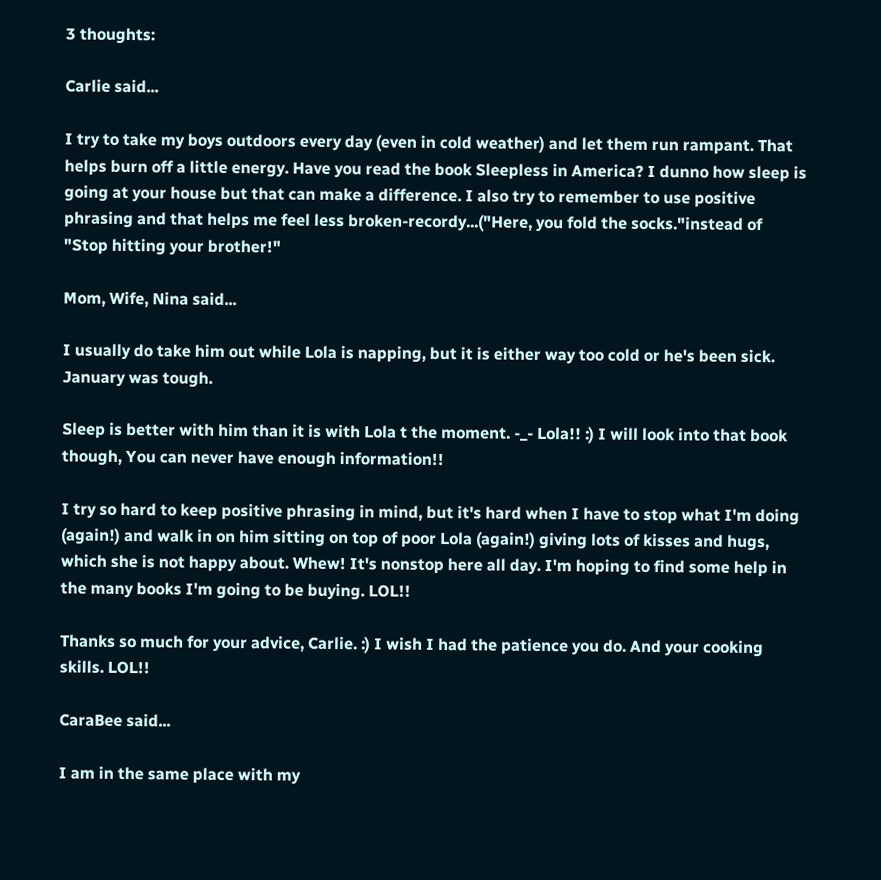3 thoughts:

Carlie said...

I try to take my boys outdoors every day (even in cold weather) and let them run rampant. That helps burn off a little energy. Have you read the book Sleepless in America? I dunno how sleep is going at your house but that can make a difference. I also try to remember to use positive phrasing and that helps me feel less broken-recordy...("Here, you fold the socks."instead of "Stop hitting your brother!"

Mom, Wife, Nina said...

I usually do take him out while Lola is napping, but it is either way too cold or he's been sick. January was tough.

Sleep is better with him than it is with Lola t the moment. -_- Lola!! :) I will look into that book though, You can never have enough information!!

I try so hard to keep positive phrasing in mind, but it's hard when I have to stop what I'm doing (again!) and walk in on him sitting on top of poor Lola (again!) giving lots of kisses and hugs, which she is not happy about. Whew! It's nonstop here all day. I'm hoping to find some help in the many books I'm going to be buying. LOL!!

Thanks so much for your advice, Carlie. :) I wish I had the patience you do. And your cooking skills. LOL!!

CaraBee said...

I am in the same place with my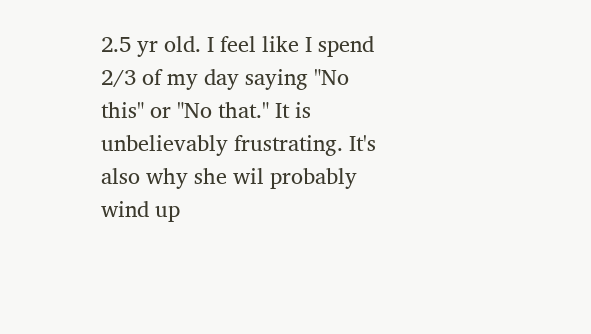2.5 yr old. I feel like I spend 2/3 of my day saying "No this" or "No that." It is unbelievably frustrating. It's also why she wil probably wind up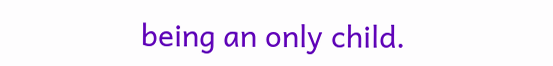being an only child.